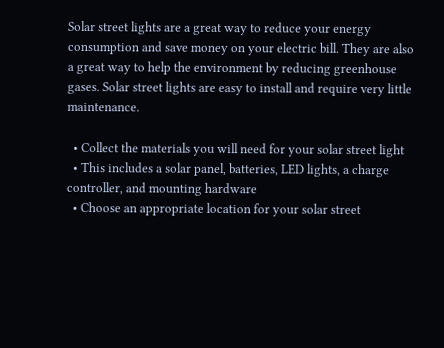Solar street lights are a great way to reduce your energy consumption and save money on your electric bill. They are also a great way to help the environment by reducing greenhouse gases. Solar street lights are easy to install and require very little maintenance.

  • Collect the materials you will need for your solar street light
  • This includes a solar panel, batteries, LED lights, a charge controller, and mounting hardware
  • Choose an appropriate location for your solar street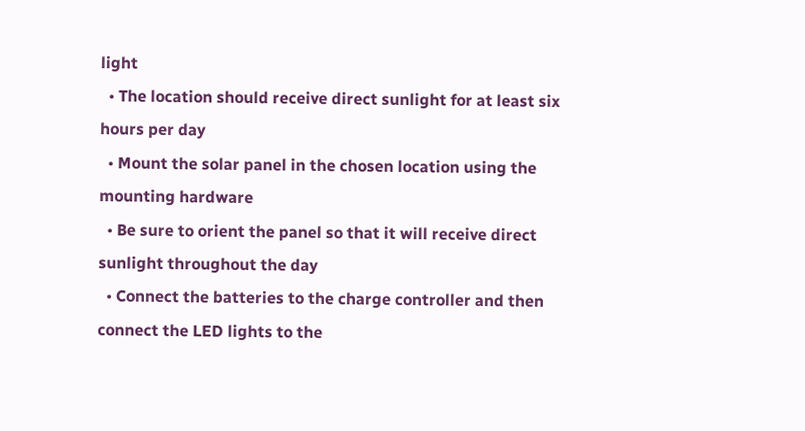light
  • The location should receive direct sunlight for at least six hours per day
  • Mount the solar panel in the chosen location using the mounting hardware
  • Be sure to orient the panel so that it will receive direct sunlight throughout the day
  • Connect the batteries to the charge controller and then connect the LED lights to the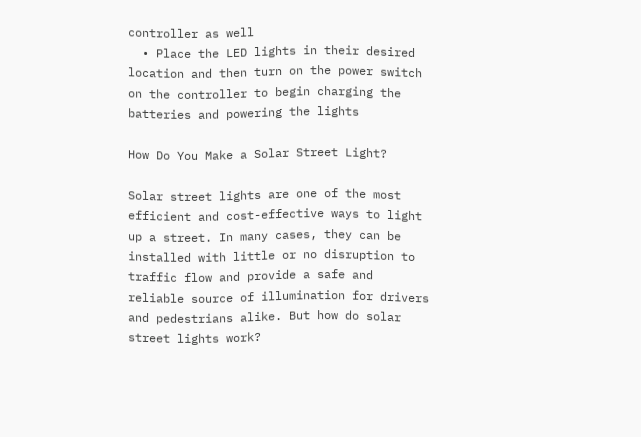controller as well
  • Place the LED lights in their desired location and then turn on the power switch on the controller to begin charging the batteries and powering the lights

How Do You Make a Solar Street Light?

Solar street lights are one of the most efficient and cost-effective ways to light up a street. In many cases, they can be installed with little or no disruption to traffic flow and provide a safe and reliable source of illumination for drivers and pedestrians alike. But how do solar street lights work?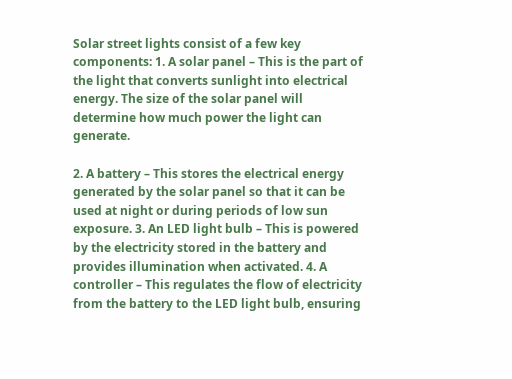Solar street lights consist of a few key components: 1. A solar panel – This is the part of the light that converts sunlight into electrical energy. The size of the solar panel will determine how much power the light can generate.

2. A battery – This stores the electrical energy generated by the solar panel so that it can be used at night or during periods of low sun exposure. 3. An LED light bulb – This is powered by the electricity stored in the battery and provides illumination when activated. 4. A controller – This regulates the flow of electricity from the battery to the LED light bulb, ensuring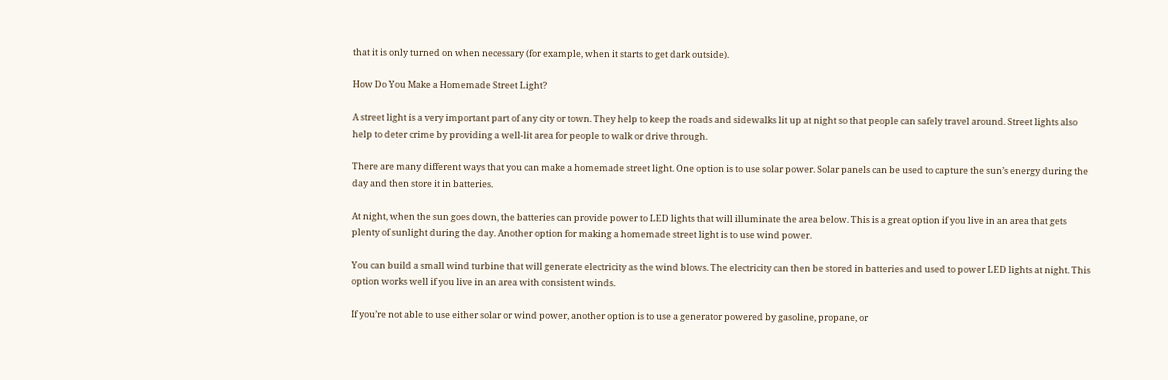that it is only turned on when necessary (for example, when it starts to get dark outside).

How Do You Make a Homemade Street Light?

A street light is a very important part of any city or town. They help to keep the roads and sidewalks lit up at night so that people can safely travel around. Street lights also help to deter crime by providing a well-lit area for people to walk or drive through.

There are many different ways that you can make a homemade street light. One option is to use solar power. Solar panels can be used to capture the sun’s energy during the day and then store it in batteries.

At night, when the sun goes down, the batteries can provide power to LED lights that will illuminate the area below. This is a great option if you live in an area that gets plenty of sunlight during the day. Another option for making a homemade street light is to use wind power.

You can build a small wind turbine that will generate electricity as the wind blows. The electricity can then be stored in batteries and used to power LED lights at night. This option works well if you live in an area with consistent winds.

If you’re not able to use either solar or wind power, another option is to use a generator powered by gasoline, propane, or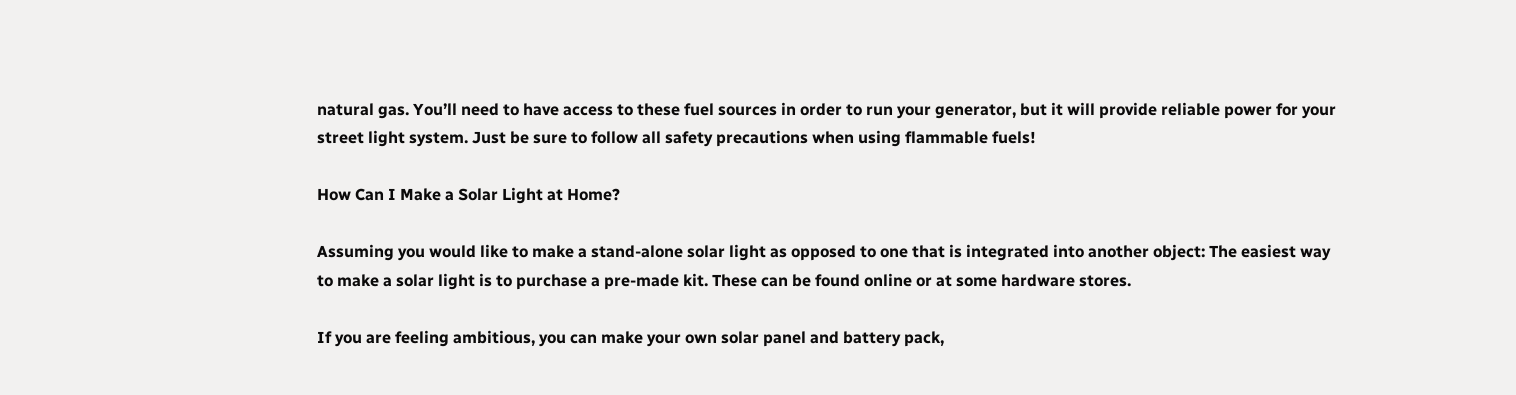natural gas. You’ll need to have access to these fuel sources in order to run your generator, but it will provide reliable power for your street light system. Just be sure to follow all safety precautions when using flammable fuels!

How Can I Make a Solar Light at Home?

Assuming you would like to make a stand-alone solar light as opposed to one that is integrated into another object: The easiest way to make a solar light is to purchase a pre-made kit. These can be found online or at some hardware stores.

If you are feeling ambitious, you can make your own solar panel and battery pack,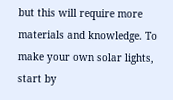but this will require more materials and knowledge. To make your own solar lights, start by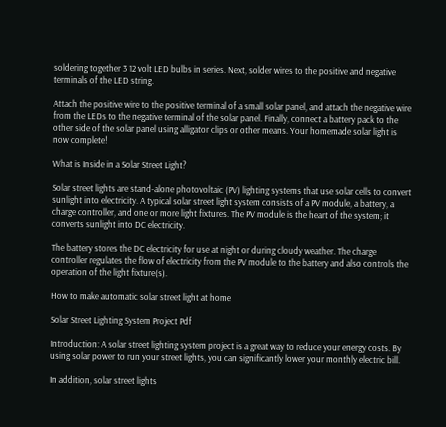soldering together 3 12 volt LED bulbs in series. Next, solder wires to the positive and negative terminals of the LED string.

Attach the positive wire to the positive terminal of a small solar panel, and attach the negative wire from the LEDs to the negative terminal of the solar panel. Finally, connect a battery pack to the other side of the solar panel using alligator clips or other means. Your homemade solar light is now complete!

What is Inside in a Solar Street Light?

Solar street lights are stand-alone photovoltaic (PV) lighting systems that use solar cells to convert sunlight into electricity. A typical solar street light system consists of a PV module, a battery, a charge controller, and one or more light fixtures. The PV module is the heart of the system; it converts sunlight into DC electricity.

The battery stores the DC electricity for use at night or during cloudy weather. The charge controller regulates the flow of electricity from the PV module to the battery and also controls the operation of the light fixture(s).

How to make automatic solar street light at home

Solar Street Lighting System Project Pdf

Introduction: A solar street lighting system project is a great way to reduce your energy costs. By using solar power to run your street lights, you can significantly lower your monthly electric bill.

In addition, solar street lights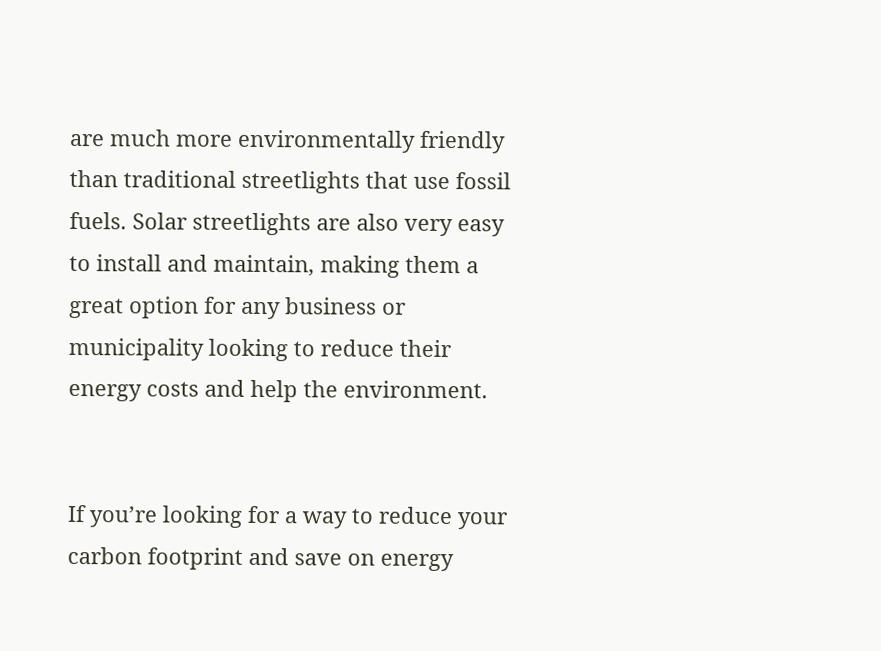are much more environmentally friendly than traditional streetlights that use fossil fuels. Solar streetlights are also very easy to install and maintain, making them a great option for any business or municipality looking to reduce their energy costs and help the environment.


If you’re looking for a way to reduce your carbon footprint and save on energy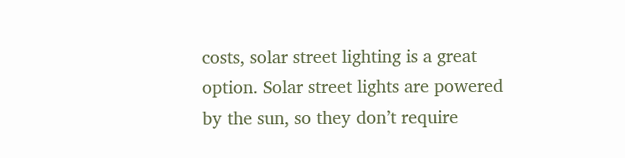costs, solar street lighting is a great option. Solar street lights are powered by the sun, so they don’t require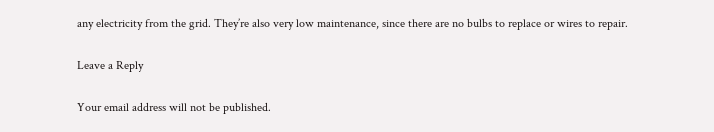any electricity from the grid. They’re also very low maintenance, since there are no bulbs to replace or wires to repair.

Leave a Reply

Your email address will not be published.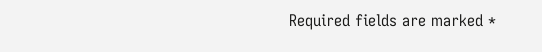Required fields are marked *